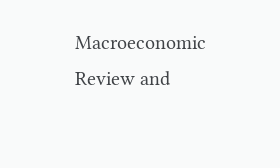Macroeconomic Review and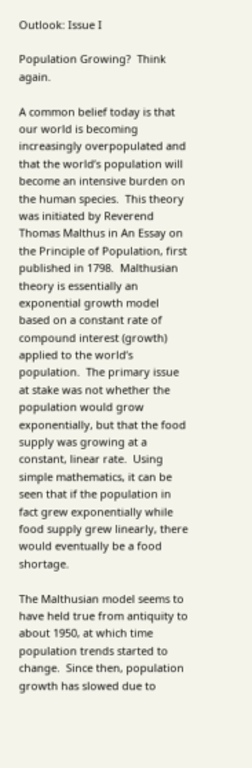Outlook: Issue I

Population Growing?  Think again.

A common belief today is that our world is becoming increasingly overpopulated and that the world’s population will become an intensive burden on the human species.  This theory was initiated by Reverend Thomas Malthus in An Essay on the Principle of Population, first published in 1798.  Malthusian theory is essentially an exponential growth model based on a constant rate of compound interest (growth) applied to the world’s population.  The primary issue at stake was not whether the population would grow exponentially, but that the food supply was growing at a constant, linear rate.  Using simple mathematics, it can be seen that if the population in fact grew exponentially while food supply grew linearly, there would eventually be a food shortage.

The Malthusian model seems to have held true from antiquity to about 1950, at which time population trends started to change.  Since then, population growth has slowed due to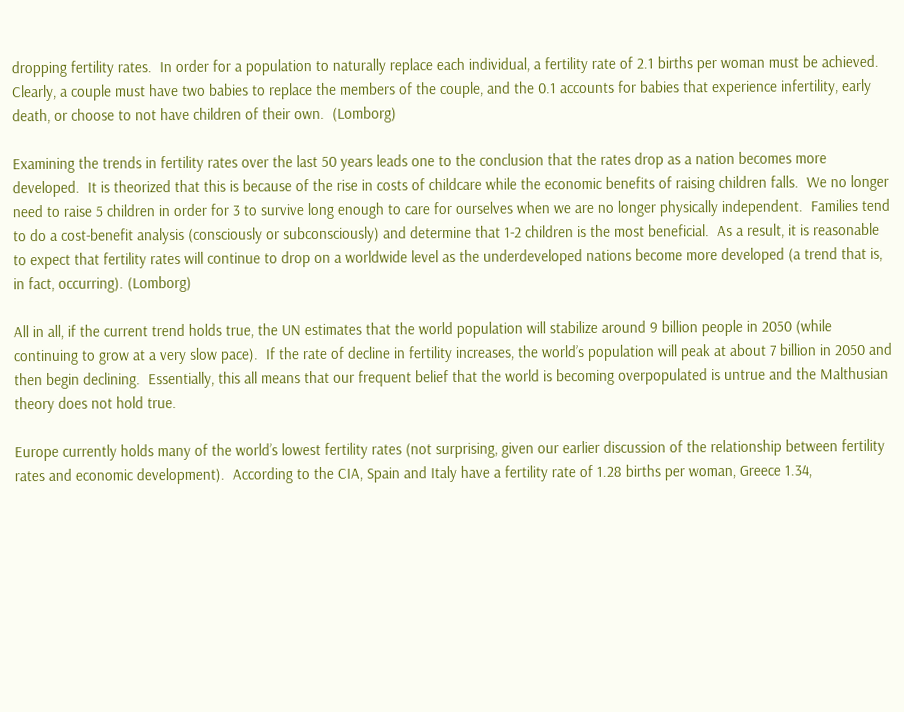dropping fertility rates.  In order for a population to naturally replace each individual, a fertility rate of 2.1 births per woman must be achieved.  Clearly, a couple must have two babies to replace the members of the couple, and the 0.1 accounts for babies that experience infertility, early death, or choose to not have children of their own.  (Lomborg)

Examining the trends in fertility rates over the last 50 years leads one to the conclusion that the rates drop as a nation becomes more developed.  It is theorized that this is because of the rise in costs of childcare while the economic benefits of raising children falls.  We no longer need to raise 5 children in order for 3 to survive long enough to care for ourselves when we are no longer physically independent.  Families tend to do a cost-benefit analysis (consciously or subconsciously) and determine that 1-2 children is the most beneficial.  As a result, it is reasonable to expect that fertility rates will continue to drop on a worldwide level as the underdeveloped nations become more developed (a trend that is, in fact, occurring). (Lomborg)

All in all, if the current trend holds true, the UN estimates that the world population will stabilize around 9 billion people in 2050 (while continuing to grow at a very slow pace).  If the rate of decline in fertility increases, the world’s population will peak at about 7 billion in 2050 and then begin declining.  Essentially, this all means that our frequent belief that the world is becoming overpopulated is untrue and the Malthusian theory does not hold true.

Europe currently holds many of the world’s lowest fertility rates (not surprising, given our earlier discussion of the relationship between fertility rates and economic development).  According to the CIA, Spain and Italy have a fertility rate of 1.28 births per woman, Greece 1.34,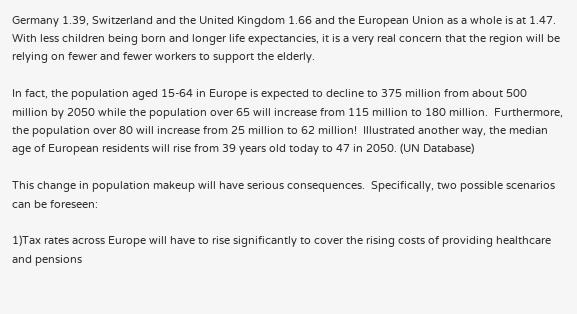Germany 1.39, Switzerland and the United Kingdom 1.66 and the European Union as a whole is at 1.47.  With less children being born and longer life expectancies, it is a very real concern that the region will be relying on fewer and fewer workers to support the elderly.

In fact, the population aged 15-64 in Europe is expected to decline to 375 million from about 500 million by 2050 while the population over 65 will increase from 115 million to 180 million.  Furthermore, the population over 80 will increase from 25 million to 62 million!  Illustrated another way, the median age of European residents will rise from 39 years old today to 47 in 2050. (UN Database)

This change in population makeup will have serious consequences.  Specifically, two possible scenarios can be foreseen:

1)Tax rates across Europe will have to rise significantly to cover the rising costs of providing healthcare and pensions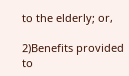to the elderly; or,

2)Benefits provided to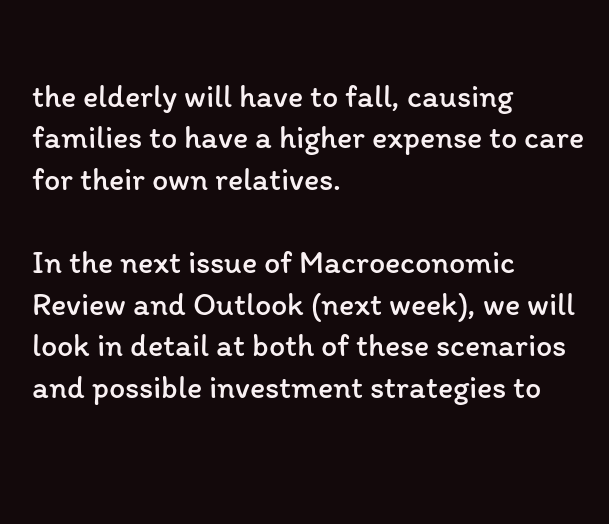the elderly will have to fall, causing families to have a higher expense to care for their own relatives.

In the next issue of Macroeconomic Review and Outlook (next week), we will look in detail at both of these scenarios and possible investment strategies to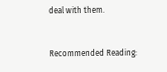deal with them.


Recommended Reading: